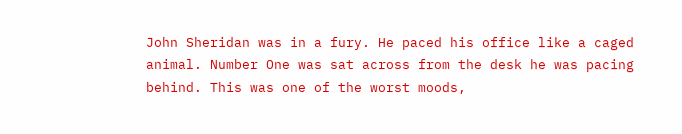John Sheridan was in a fury. He paced his office like a caged animal. Number One was sat across from the desk he was pacing behind. This was one of the worst moods,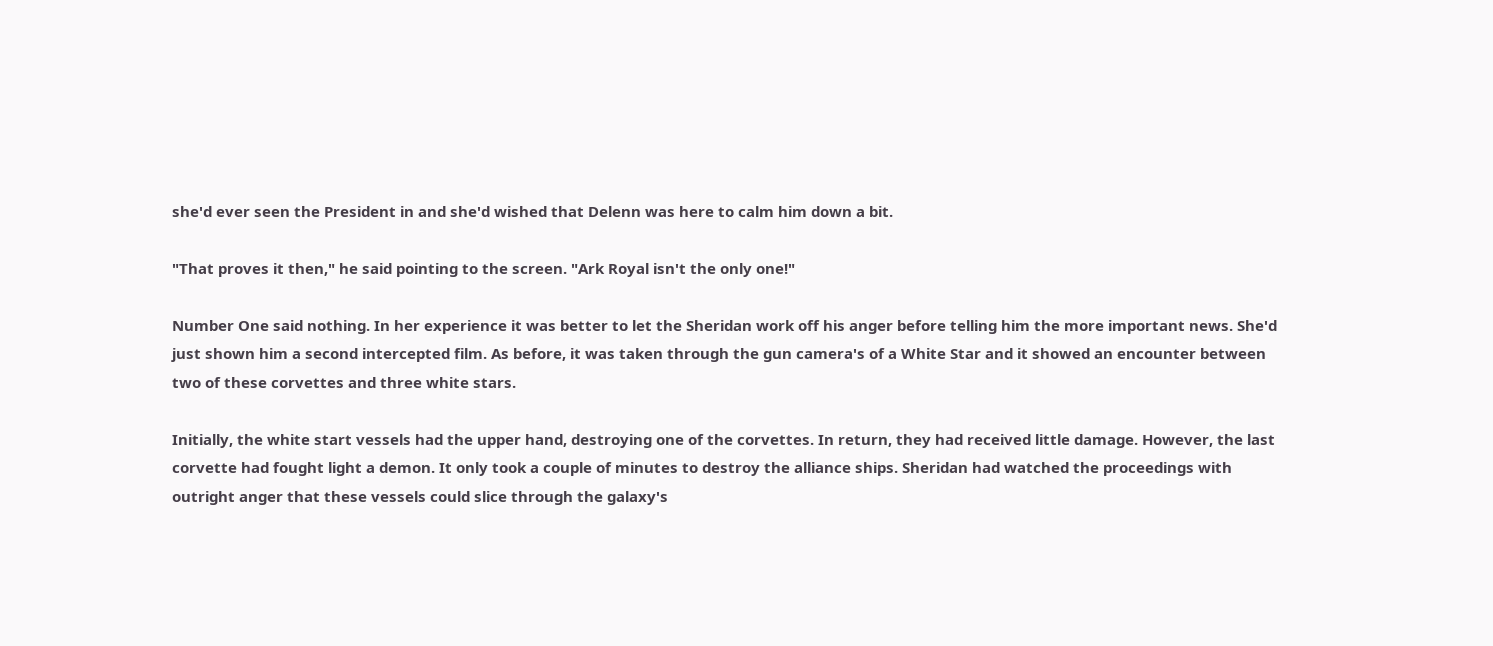she'd ever seen the President in and she'd wished that Delenn was here to calm him down a bit.

"That proves it then," he said pointing to the screen. "Ark Royal isn't the only one!"

Number One said nothing. In her experience it was better to let the Sheridan work off his anger before telling him the more important news. She'd just shown him a second intercepted film. As before, it was taken through the gun camera's of a White Star and it showed an encounter between two of these corvettes and three white stars.

Initially, the white start vessels had the upper hand, destroying one of the corvettes. In return, they had received little damage. However, the last corvette had fought light a demon. It only took a couple of minutes to destroy the alliance ships. Sheridan had watched the proceedings with outright anger that these vessels could slice through the galaxy's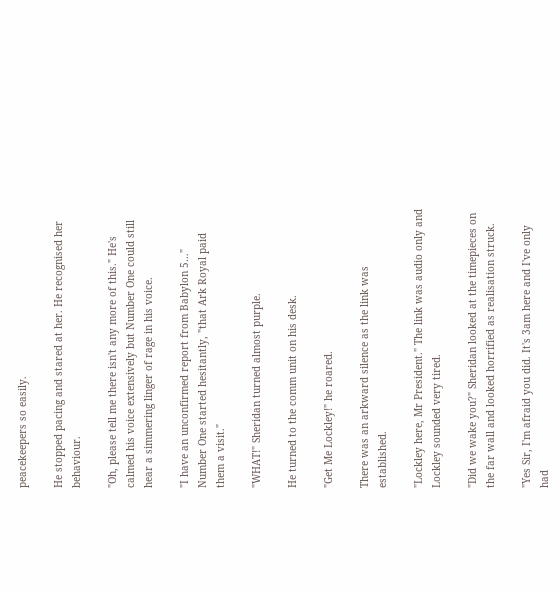peacekeepers so easily.

He stopped pacing and stared at her. He recognised her behaviour.

"Oh, please tell me there isn't any more of this." He's calmed his voice extensively but Number One could still hear a simmering linger of rage in his voice.

"I have an unconfirmed report from Babylon 5…" Number One started hesitantly, "that Ark Royal paid them a visit."

"WHAT!" Sheridan turned almost purple.

He turned to the comm unit on his desk.

"Get Me Lockley!" he roared.

There was an arkward silence as the link was established.

"Lockley here, Mr President." The link was audio only and Lockley sounded very tired.

"Did we wake you?" Sheridan looked at the timepieces on the far wall and looked horrified as realisation struck.

"Yes Sir, I'm afraid you did. It's 3am here and I've only had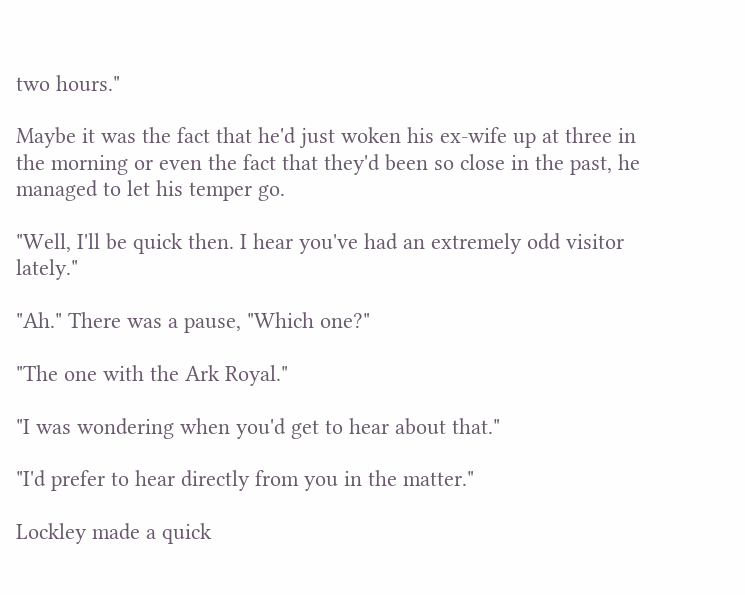two hours."

Maybe it was the fact that he'd just woken his ex-wife up at three in the morning or even the fact that they'd been so close in the past, he managed to let his temper go.

"Well, I'll be quick then. I hear you've had an extremely odd visitor lately."

"Ah." There was a pause, "Which one?"

"The one with the Ark Royal."

"I was wondering when you'd get to hear about that."

"I'd prefer to hear directly from you in the matter."

Lockley made a quick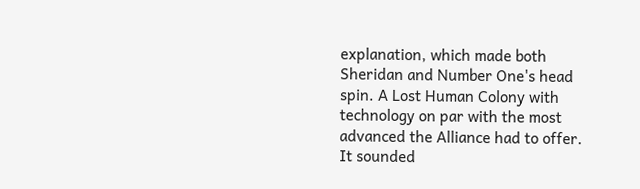explanation, which made both Sheridan and Number One's head spin. A Lost Human Colony with technology on par with the most advanced the Alliance had to offer. It sounded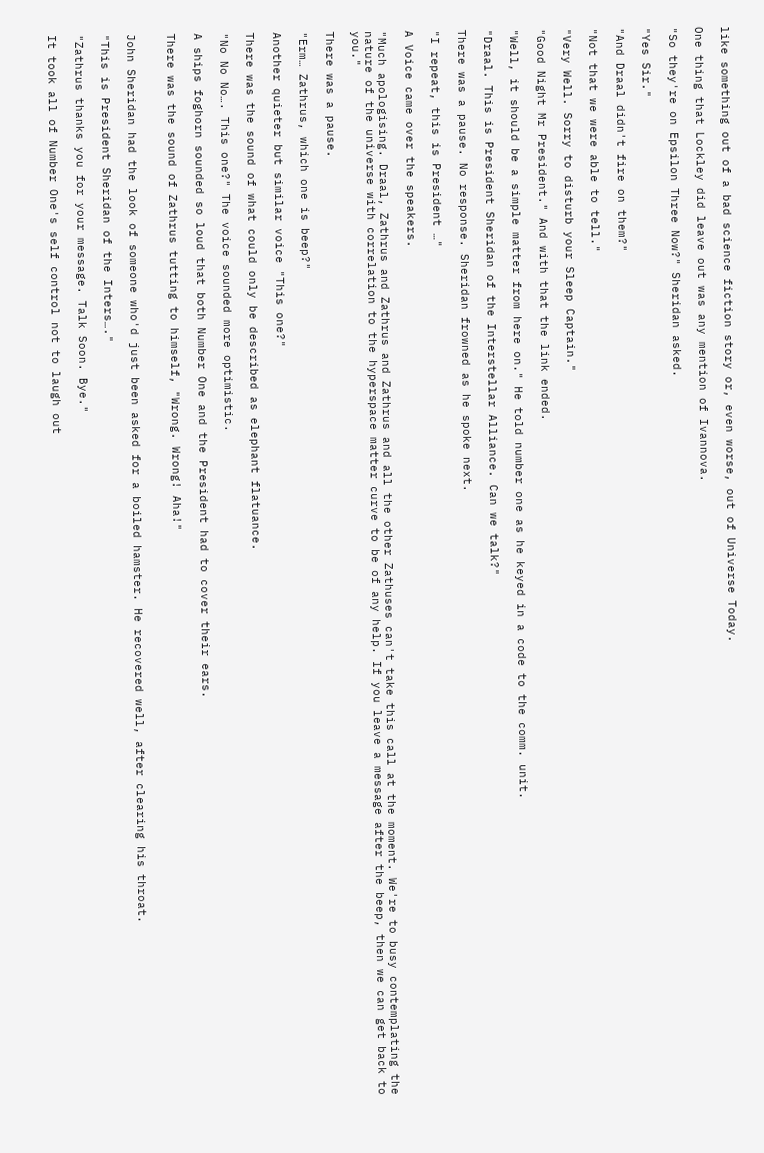like something out of a bad science fiction story or, even worse, out of Universe Today.

One thing that Lockley did leave out was any mention of Ivannova.

"So they're on Epsilon Three Now?" Sheridan asked.

"Yes Sir."

"And Draal didn't fire on them?"

"Not that we were able to tell."

"Very Well. Sorry to disturb your Sleep Captain."

"Good Night Mr President." And with that the link ended.

"Well, it should be a simple matter from here on." He told number one as he keyed in a code to the comm. unit.

"Draal. This is President Sheridan of the Interstellar Alliance. Can we talk?"

There was a pause. No response. Sheridan frowned as he spoke next.

"I repeat, this is President …"

A Voice came over the speakers.

"Much apologising. Draal, Zathrus and Zathrus and Zathrus and all the other Zathuses can't take this call at the moment. We're to busy contemplating the nature of the universe with correlation to the hyperspace matter curve to be of any help. If you leave a message after the beep, then we can get back to you."

There was a pause.

"Erm… Zathrus, which one is beep?"

Another quieter but similar voice "This one?"

There was the sound of what could only be described as elephant flatuance.

"No No No…. This one?" The voice sounded more optimistic.

A ships foghorn sounded so loud that both Number One and the President had to cover their ears.

There was the sound of Zathrus tutting to himself, "Wrong. Wrong! Aha!"


John Sheridan had the look of someone who'd just been asked for a boiled hamster. He recovered well, after clearing his throat.

"This is President Sheridan of the Inters…."

"Zathrus thanks you for your message. Talk Soon. Bye."

It took all of Number One's self control not to laugh out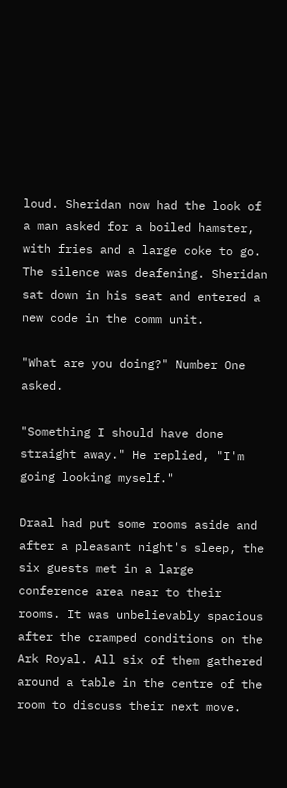loud. Sheridan now had the look of a man asked for a boiled hamster, with fries and a large coke to go. The silence was deafening. Sheridan sat down in his seat and entered a new code in the comm unit.

"What are you doing?" Number One asked.

"Something I should have done straight away." He replied, "I'm going looking myself."

Draal had put some rooms aside and after a pleasant night's sleep, the six guests met in a large conference area near to their rooms. It was unbelievably spacious after the cramped conditions on the Ark Royal. All six of them gathered around a table in the centre of the room to discuss their next move.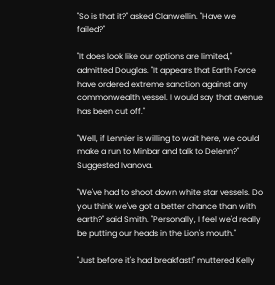"So is that it?" asked Clanwellin. "Have we failed?"

"It does look like our options are limited," admitted Douglas. "It appears that Earth Force have ordered extreme sanction against any commonwealth vessel. I would say that avenue has been cut off."

"Well, if Lennier is willing to wait here, we could make a run to Minbar and talk to Delenn?" Suggested Ivanova.

"We've had to shoot down white star vessels. Do you think we've got a better chance than with earth?" said Smith. "Personally, I feel we'd really be putting our heads in the Lion's mouth."

"Just before it's had breakfast!" muttered Kelly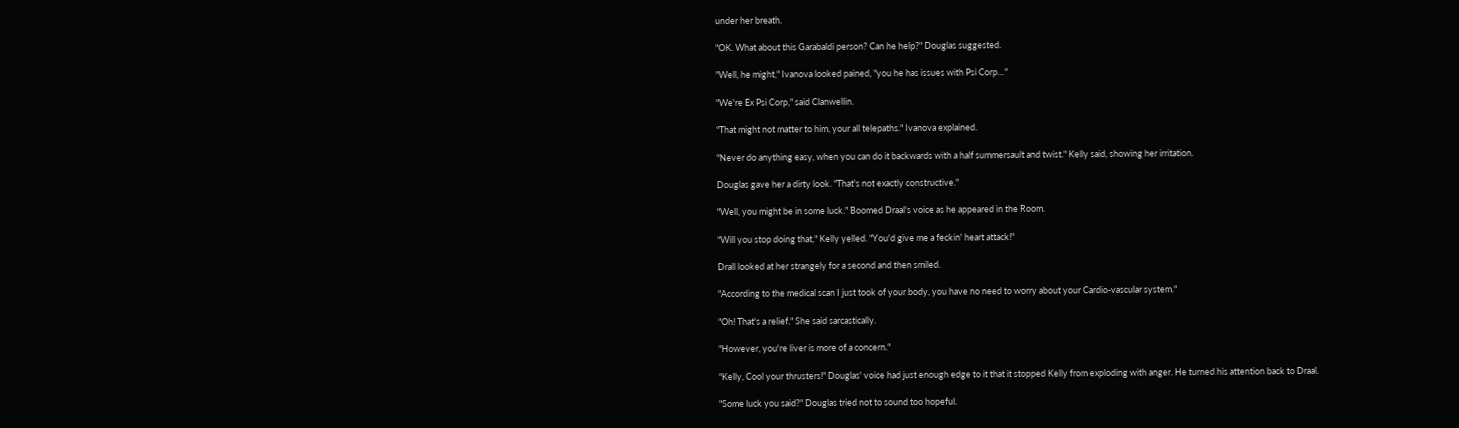under her breath.

"OK. What about this Garabaldi person? Can he help?" Douglas suggested.

"Well, he might," Ivanova looked pained, "you he has issues with Psi Corp…"

"We're Ex Psi Corp," said Clanwellin.

"That might not matter to him, your all telepaths." Ivanova explained.

"Never do anything easy, when you can do it backwards with a half summersault and twist." Kelly said, showing her irritation.

Douglas gave her a dirty look. "That's not exactly constructive."

"Well, you might be in some luck." Boomed Draal's voice as he appeared in the Room.

"Will you stop doing that," Kelly yelled. "You'd give me a feckin' heart attack!"

Drall looked at her strangely for a second and then smiled.

"According to the medical scan I just took of your body, you have no need to worry about your Cardio-vascular system."

"Oh! That's a relief." She said sarcastically.

"However, you're liver is more of a concern."

"Kelly, Cool your thrusters!" Douglas' voice had just enough edge to it that it stopped Kelly from exploding with anger. He turned his attention back to Draal.

"Some luck you said?" Douglas tried not to sound too hopeful.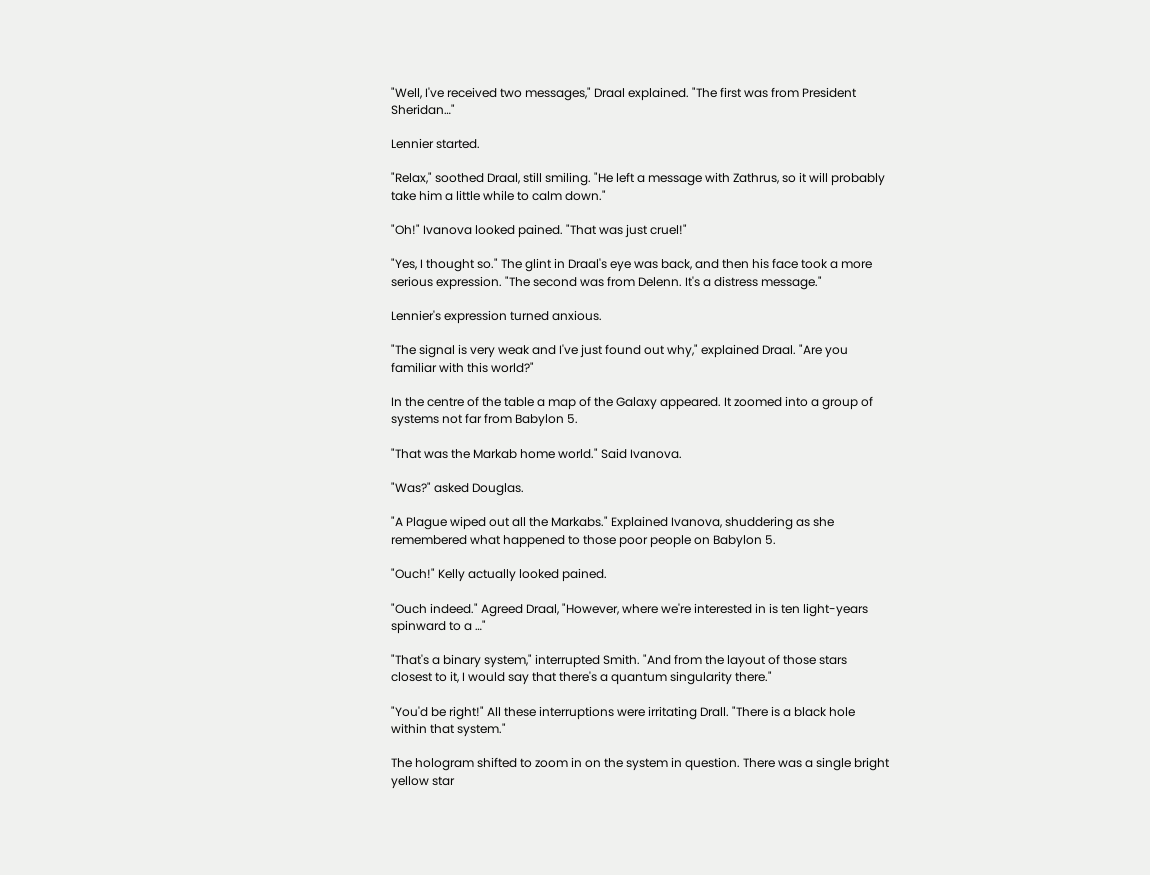"Well, I've received two messages," Draal explained. "The first was from President Sheridan…"

Lennier started.

"Relax," soothed Draal, still smiling. "He left a message with Zathrus, so it will probably take him a little while to calm down."

"Oh!" Ivanova looked pained. "That was just cruel!"

"Yes, I thought so." The glint in Draal's eye was back, and then his face took a more serious expression. "The second was from Delenn. It's a distress message."

Lennier's expression turned anxious.

"The signal is very weak and I've just found out why," explained Draal. "Are you familiar with this world?"

In the centre of the table a map of the Galaxy appeared. It zoomed into a group of systems not far from Babylon 5.

"That was the Markab home world." Said Ivanova.

"Was?" asked Douglas.

"A Plague wiped out all the Markabs." Explained Ivanova, shuddering as she remembered what happened to those poor people on Babylon 5.

"Ouch!" Kelly actually looked pained.

"Ouch indeed." Agreed Draal, "However, where we're interested in is ten light-years spinward to a …"

"That's a binary system," interrupted Smith. "And from the layout of those stars closest to it, I would say that there's a quantum singularity there."

"You'd be right!" All these interruptions were irritating Drall. "There is a black hole within that system."

The hologram shifted to zoom in on the system in question. There was a single bright yellow star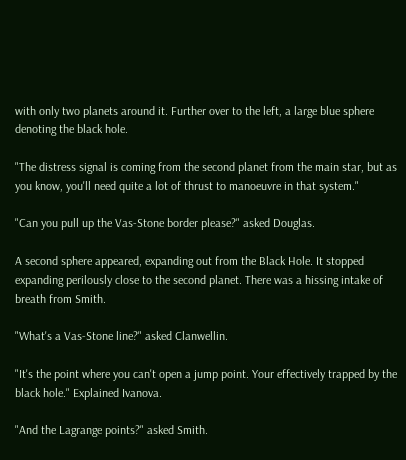with only two planets around it. Further over to the left, a large blue sphere denoting the black hole.

"The distress signal is coming from the second planet from the main star, but as you know, you'll need quite a lot of thrust to manoeuvre in that system."

"Can you pull up the Vas-Stone border please?" asked Douglas.

A second sphere appeared, expanding out from the Black Hole. It stopped expanding perilously close to the second planet. There was a hissing intake of breath from Smith.

"What's a Vas-Stone line?" asked Clanwellin.

"It's the point where you can't open a jump point. Your effectively trapped by the black hole." Explained Ivanova.

"And the Lagrange points?" asked Smith.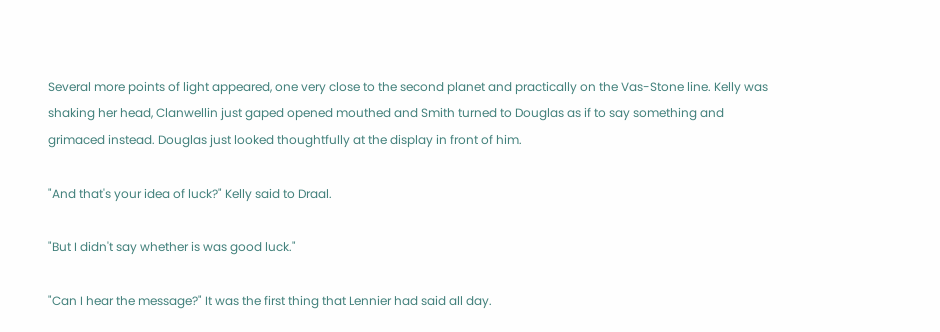Several more points of light appeared, one very close to the second planet and practically on the Vas-Stone line. Kelly was shaking her head, Clanwellin just gaped opened mouthed and Smith turned to Douglas as if to say something and grimaced instead. Douglas just looked thoughtfully at the display in front of him.

"And that's your idea of luck?" Kelly said to Draal.

"But I didn't say whether is was good luck."

"Can I hear the message?" It was the first thing that Lennier had said all day.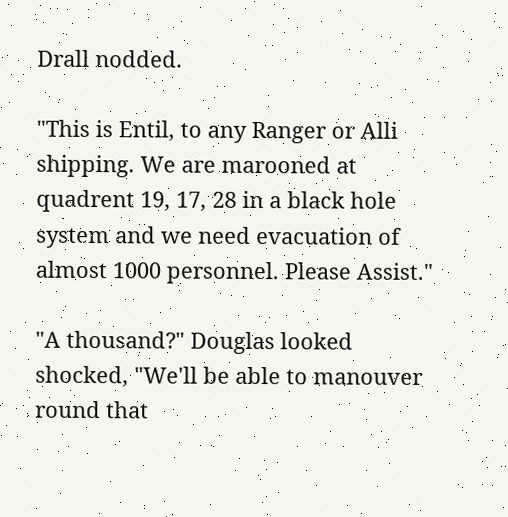Drall nodded.

"This is Entil, to any Ranger or Alli shipping. We are marooned at quadrent 19, 17, 28 in a black hole system and we need evacuation of almost 1000 personnel. Please Assist."

"A thousand?" Douglas looked shocked, "We'll be able to manouver round that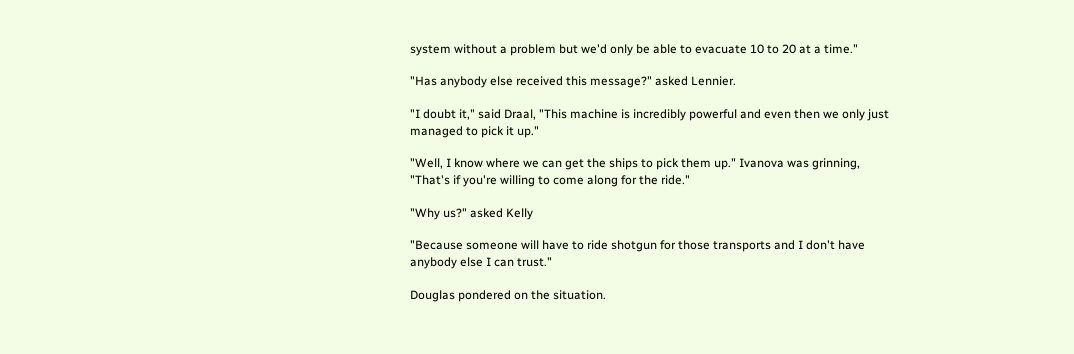system without a problem but we'd only be able to evacuate 10 to 20 at a time."

"Has anybody else received this message?" asked Lennier.

"I doubt it," said Draal, "This machine is incredibly powerful and even then we only just managed to pick it up."

"Well, I know where we can get the ships to pick them up." Ivanova was grinning, "That's if you're willing to come along for the ride."

"Why us?" asked Kelly

"Because someone will have to ride shotgun for those transports and I don't have anybody else I can trust."

Douglas pondered on the situation.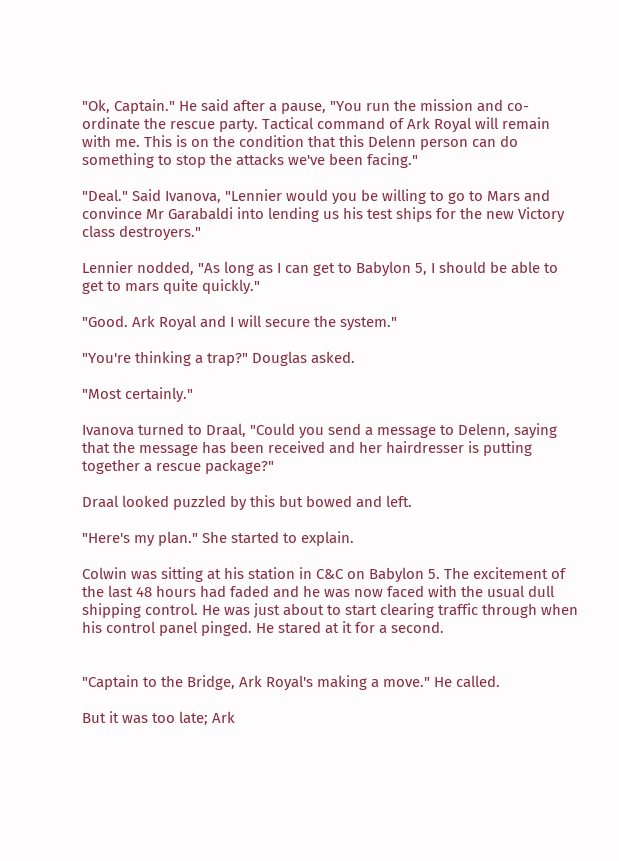"Ok, Captain." He said after a pause, "You run the mission and co-ordinate the rescue party. Tactical command of Ark Royal will remain with me. This is on the condition that this Delenn person can do something to stop the attacks we've been facing."

"Deal." Said Ivanova, "Lennier would you be willing to go to Mars and convince Mr Garabaldi into lending us his test ships for the new Victory class destroyers."

Lennier nodded, "As long as I can get to Babylon 5, I should be able to get to mars quite quickly."

"Good. Ark Royal and I will secure the system."

"You're thinking a trap?" Douglas asked.

"Most certainly."

Ivanova turned to Draal, "Could you send a message to Delenn, saying that the message has been received and her hairdresser is putting together a rescue package?"

Draal looked puzzled by this but bowed and left.

"Here's my plan." She started to explain.

Colwin was sitting at his station in C&C on Babylon 5. The excitement of the last 48 hours had faded and he was now faced with the usual dull shipping control. He was just about to start clearing traffic through when his control panel pinged. He stared at it for a second.


"Captain to the Bridge, Ark Royal's making a move." He called.

But it was too late; Ark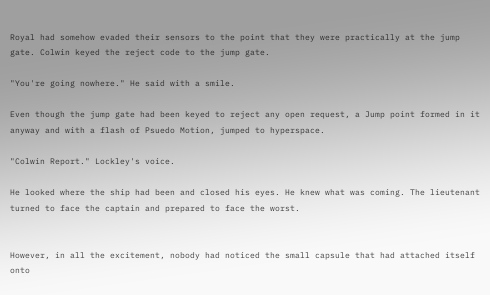Royal had somehow evaded their sensors to the point that they were practically at the jump gate. Colwin keyed the reject code to the jump gate.

"You're going nowhere." He said with a smile.

Even though the jump gate had been keyed to reject any open request, a Jump point formed in it anyway and with a flash of Psuedo Motion, jumped to hyperspace.

"Colwin Report." Lockley's voice.

He looked where the ship had been and closed his eyes. He knew what was coming. The lieutenant turned to face the captain and prepared to face the worst.


However, in all the excitement, nobody had noticed the small capsule that had attached itself onto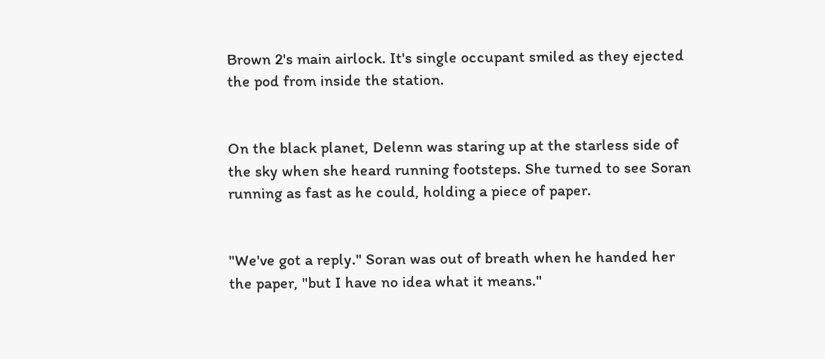Brown 2's main airlock. It's single occupant smiled as they ejected the pod from inside the station.


On the black planet, Delenn was staring up at the starless side of the sky when she heard running footsteps. She turned to see Soran running as fast as he could, holding a piece of paper.


"We've got a reply." Soran was out of breath when he handed her the paper, "but I have no idea what it means."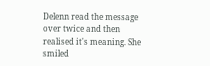Delenn read the message over twice and then realised it's meaning. She smiled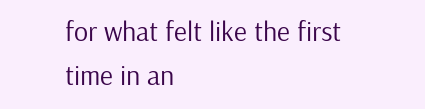for what felt like the first time in an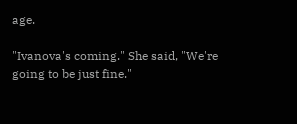age.

"Ivanova's coming." She said, "We're going to be just fine."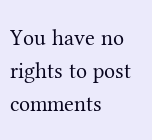You have no rights to post comments